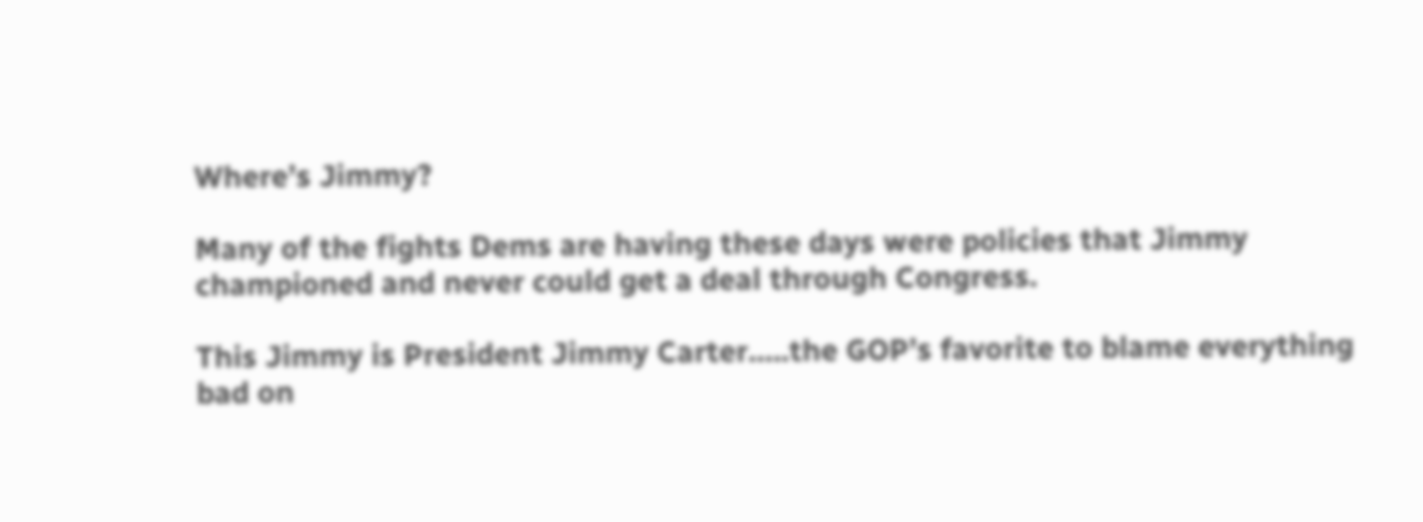Where’s Jimmy?

Many of the fights Dems are having these days were policies that Jimmy championed and never could get a deal through Congress.

This Jimmy is President Jimmy Carter…..the GOP’s favorite to blame everything bad on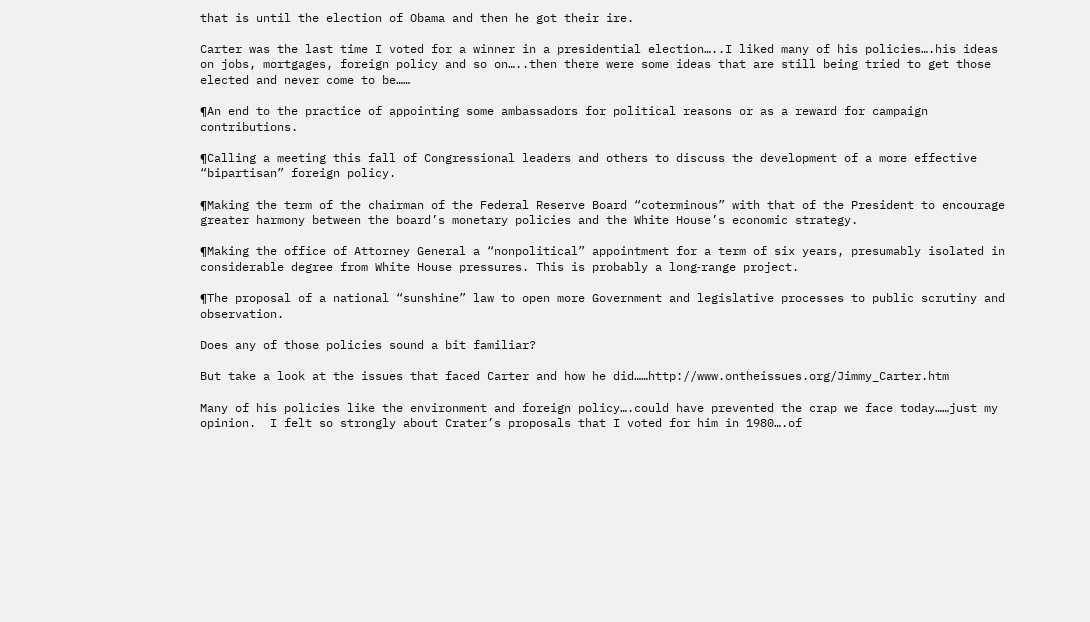that is until the election of Obama and then he got their ire.

Carter was the last time I voted for a winner in a presidential election…..I liked many of his policies….his ideas on jobs, mortgages, foreign policy and so on…..then there were some ideas that are still being tried to get those elected and never come to be……

¶An end to the practice of appointing some ambassadors for political reasons or as a reward for campaign contributions.

¶Calling a meeting this fall of Congressional leaders and others to discuss the development of a more effective “bipartisan” foreign policy.

¶Making the term of the chairman of the Federal Reserve Board “coterminous” with that of the President to encourage greater harmony between the board’s monetary policies and the White House’s economic strategy.

¶Making the office of Attorney General a “nonpolitical” appointment for a term of six years, presumably isolated in considerable degree from White House pressures. This is probably a long‐range project.

¶The proposal of a national “sunshine” law to open more Government and legislative processes to public scrutiny and observation.

Does any of those policies sound a bit familiar?

But take a look at the issues that faced Carter and how he did……http://www.ontheissues.org/Jimmy_Carter.htm

Many of his policies like the environment and foreign policy….could have prevented the crap we face today……just my opinion.  I felt so strongly about Crater’s proposals that I voted for him in 1980….of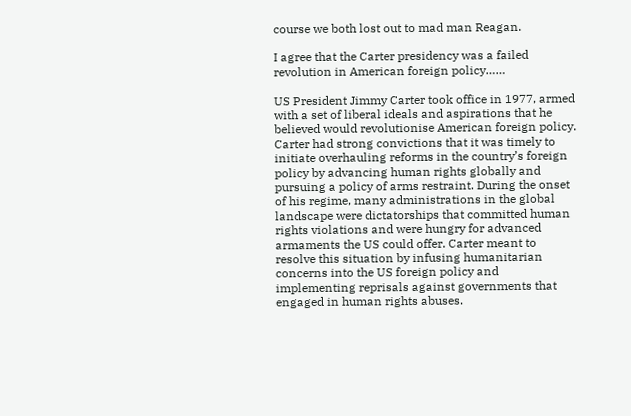course we both lost out to mad man Reagan.

I agree that the Carter presidency was a failed revolution in American foreign policy……

US President Jimmy Carter took office in 1977, armed with a set of liberal ideals and aspirations that he believed would revolutionise American foreign policy. Carter had strong convictions that it was timely to initiate overhauling reforms in the country’s foreign policy by advancing human rights globally and pursuing a policy of arms restraint. During the onset of his regime, many administrations in the global landscape were dictatorships that committed human rights violations and were hungry for advanced armaments the US could offer. Carter meant to resolve this situation by infusing humanitarian concerns into the US foreign policy and implementing reprisals against governments that engaged in human rights abuses.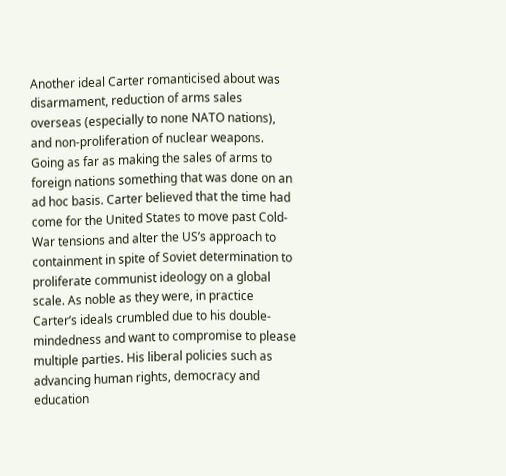Another ideal Carter romanticised about was disarmament, reduction of arms sales overseas (especially to none NATO nations), and non-proliferation of nuclear weapons. Going as far as making the sales of arms to foreign nations something that was done on an ad hoc basis. Carter believed that the time had come for the United States to move past Cold-War tensions and alter the US’s approach to containment in spite of Soviet determination to proliferate communist ideology on a global scale. As noble as they were, in practice Carter’s ideals crumbled due to his double-mindedness and want to compromise to please multiple parties. His liberal policies such as advancing human rights, democracy and education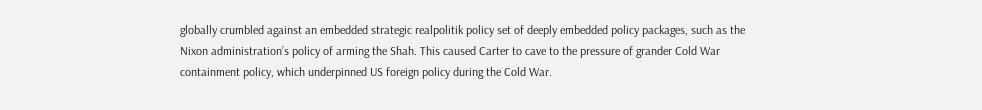globally crumbled against an embedded strategic realpolitik policy set of deeply embedded policy packages, such as the Nixon administration’s policy of arming the Shah. This caused Carter to cave to the pressure of grander Cold War containment policy, which underpinned US foreign policy during the Cold War.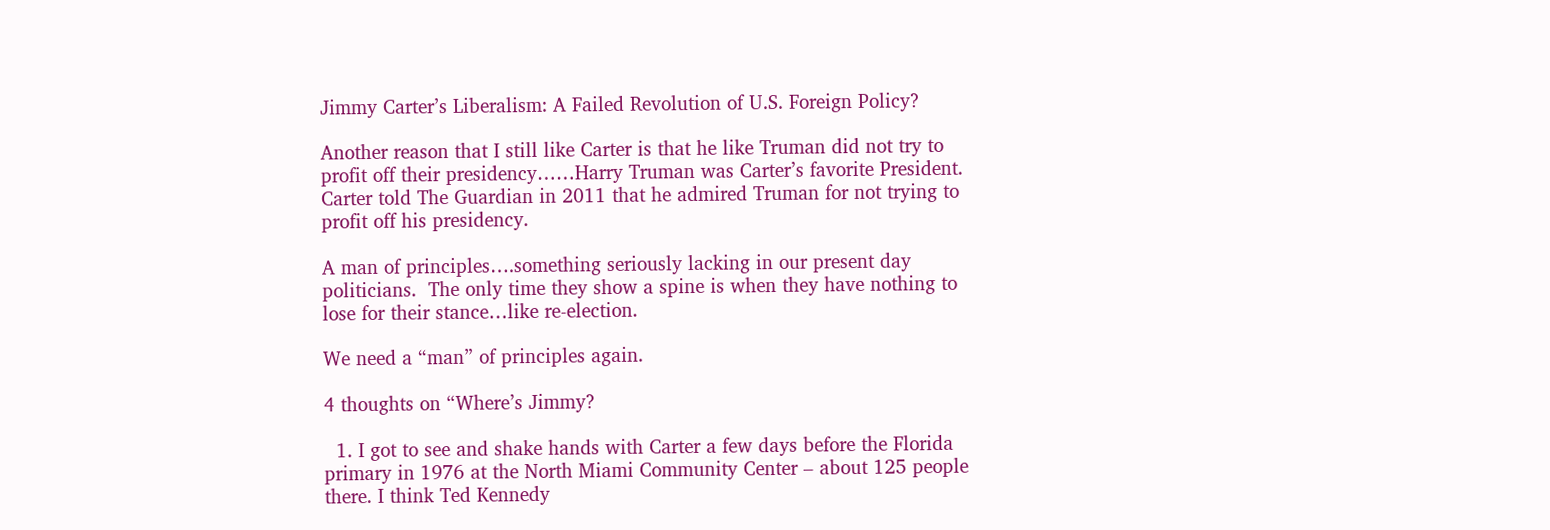Jimmy Carter’s Liberalism: A Failed Revolution of U.S. Foreign Policy?

Another reason that I still like Carter is that he like Truman did not try to profit off their presidency……Harry Truman was Carter’s favorite President. Carter told The Guardian in 2011 that he admired Truman for not trying to profit off his presidency.

A man of principles….something seriously lacking in our present day politicians.  The only time they show a spine is when they have nothing to lose for their stance…like re-election.

We need a “man” of principles again.

4 thoughts on “Where’s Jimmy?

  1. I got to see and shake hands with Carter a few days before the Florida primary in 1976 at the North Miami Community Center – about 125 people there. I think Ted Kennedy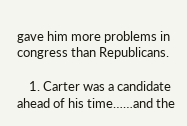gave him more problems in congress than Republicans.

    1. Carter was a candidate ahead of his time……and the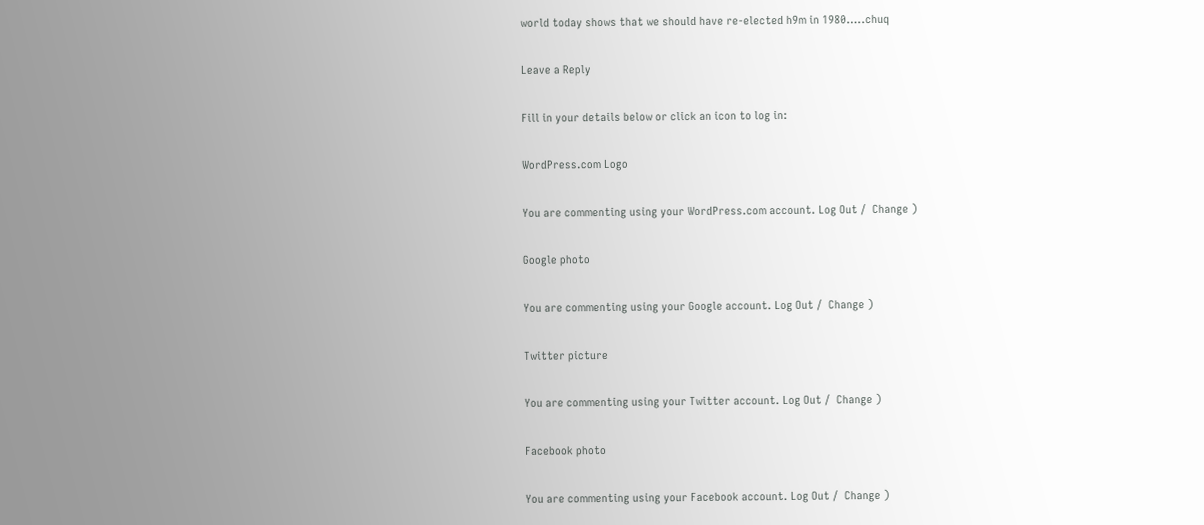world today shows that we should have re-elected h9m in 1980…..chuq

Leave a Reply

Fill in your details below or click an icon to log in:

WordPress.com Logo

You are commenting using your WordPress.com account. Log Out /  Change )

Google photo

You are commenting using your Google account. Log Out /  Change )

Twitter picture

You are commenting using your Twitter account. Log Out /  Change )

Facebook photo

You are commenting using your Facebook account. Log Out /  Change )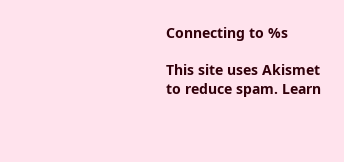Connecting to %s

This site uses Akismet to reduce spam. Learn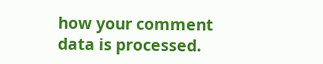how your comment data is processed.